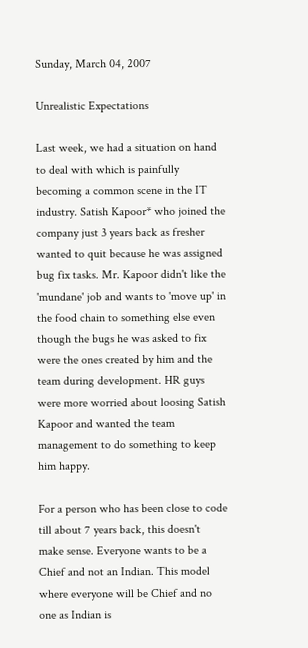Sunday, March 04, 2007

Unrealistic Expectations

Last week, we had a situation on hand to deal with which is painfully becoming a common scene in the IT industry. Satish Kapoor* who joined the company just 3 years back as fresher wanted to quit because he was assigned bug fix tasks. Mr. Kapoor didn't like the 'mundane' job and wants to 'move up' in the food chain to something else even though the bugs he was asked to fix were the ones created by him and the team during development. HR guys were more worried about loosing Satish Kapoor and wanted the team management to do something to keep him happy.

For a person who has been close to code till about 7 years back, this doesn't make sense. Everyone wants to be a Chief and not an Indian. This model where everyone will be Chief and no one as Indian is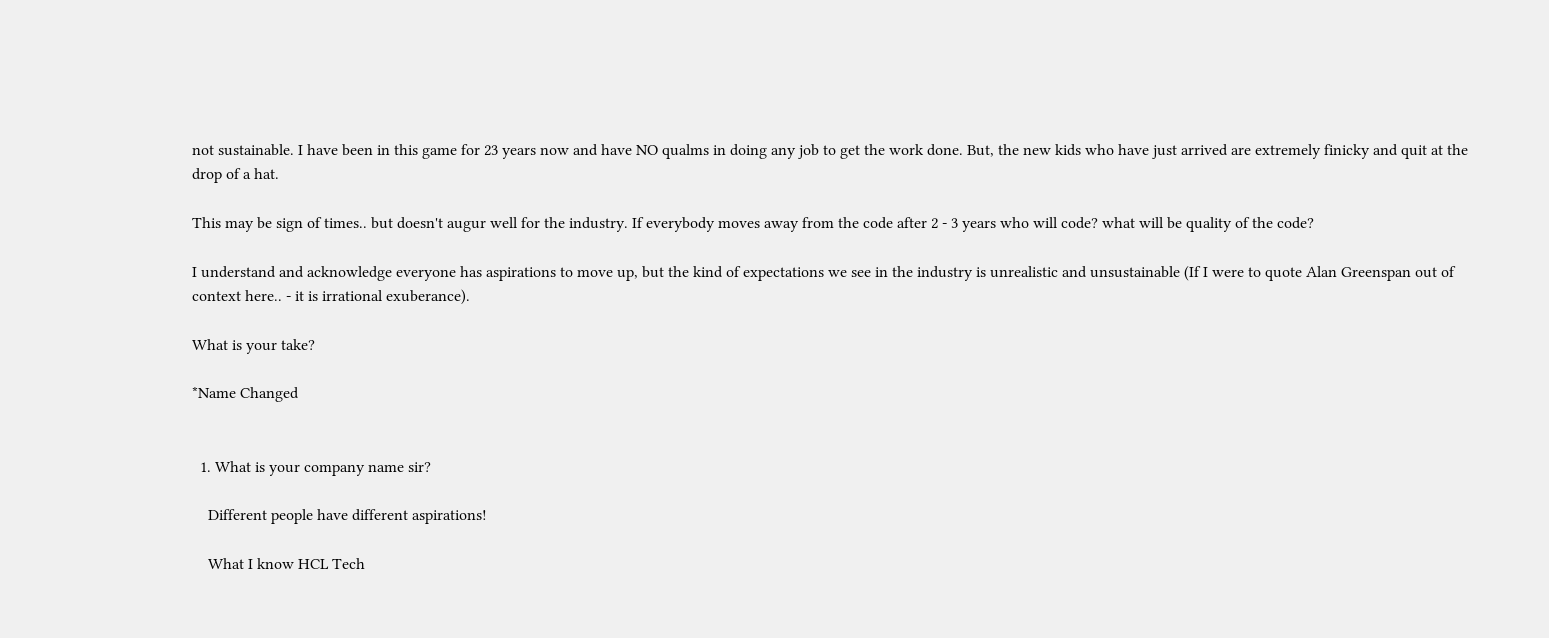not sustainable. I have been in this game for 23 years now and have NO qualms in doing any job to get the work done. But, the new kids who have just arrived are extremely finicky and quit at the drop of a hat.

This may be sign of times.. but doesn't augur well for the industry. If everybody moves away from the code after 2 - 3 years who will code? what will be quality of the code?

I understand and acknowledge everyone has aspirations to move up, but the kind of expectations we see in the industry is unrealistic and unsustainable (If I were to quote Alan Greenspan out of context here.. - it is irrational exuberance).

What is your take?

*Name Changed


  1. What is your company name sir?

    Different people have different aspirations!

    What I know HCL Tech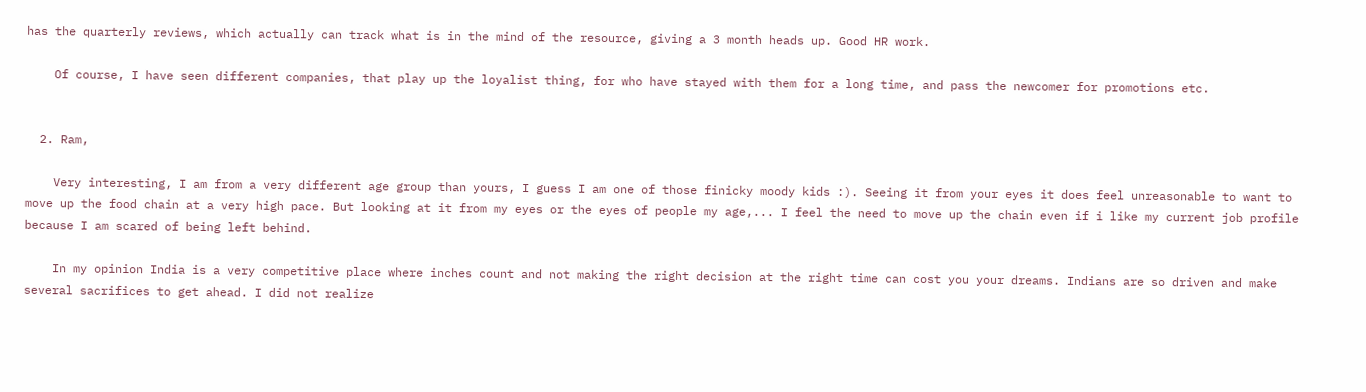has the quarterly reviews, which actually can track what is in the mind of the resource, giving a 3 month heads up. Good HR work.

    Of course, I have seen different companies, that play up the loyalist thing, for who have stayed with them for a long time, and pass the newcomer for promotions etc.


  2. Ram,

    Very interesting, I am from a very different age group than yours, I guess I am one of those finicky moody kids :). Seeing it from your eyes it does feel unreasonable to want to move up the food chain at a very high pace. But looking at it from my eyes or the eyes of people my age,... I feel the need to move up the chain even if i like my current job profile because I am scared of being left behind.

    In my opinion India is a very competitive place where inches count and not making the right decision at the right time can cost you your dreams. Indians are so driven and make several sacrifices to get ahead. I did not realize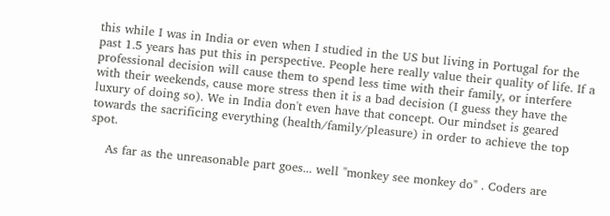this while I was in India or even when I studied in the US but living in Portugal for the past 1.5 years has put this in perspective. People here really value their quality of life. If a professional decision will cause them to spend less time with their family, or interfere with their weekends, cause more stress then it is a bad decision (I guess they have the luxury of doing so). We in India don't even have that concept. Our mindset is geared towards the sacrificing everything (health/family/pleasure) in order to achieve the top spot.

    As far as the unreasonable part goes... well "monkey see monkey do" . Coders are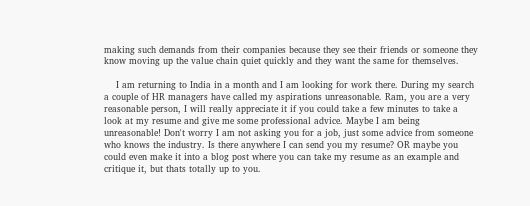making such demands from their companies because they see their friends or someone they know moving up the value chain quiet quickly and they want the same for themselves.

    I am returning to India in a month and I am looking for work there. During my search a couple of HR managers have called my aspirations unreasonable. Ram, you are a very reasonable person, I will really appreciate it if you could take a few minutes to take a look at my resume and give me some professional advice. Maybe I am being unreasonable! Don't worry I am not asking you for a job, just some advice from someone who knows the industry. Is there anywhere I can send you my resume? OR maybe you could even make it into a blog post where you can take my resume as an example and critique it, but thats totally up to you.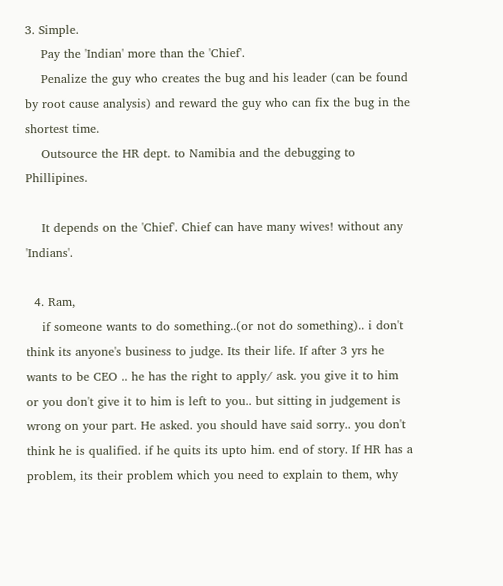3. Simple.
    Pay the 'Indian' more than the 'Chief'.
    Penalize the guy who creates the bug and his leader (can be found by root cause analysis) and reward the guy who can fix the bug in the shortest time.
    Outsource the HR dept. to Namibia and the debugging to Phillipines.

    It depends on the 'Chief'. Chief can have many wives! without any 'Indians'.

  4. Ram,
    if someone wants to do something..(or not do something).. i don't think its anyone's business to judge. Its their life. If after 3 yrs he wants to be CEO .. he has the right to apply/ ask. you give it to him or you don't give it to him is left to you.. but sitting in judgement is wrong on your part. He asked. you should have said sorry.. you don't think he is qualified. if he quits its upto him. end of story. If HR has a problem, its their problem which you need to explain to them, why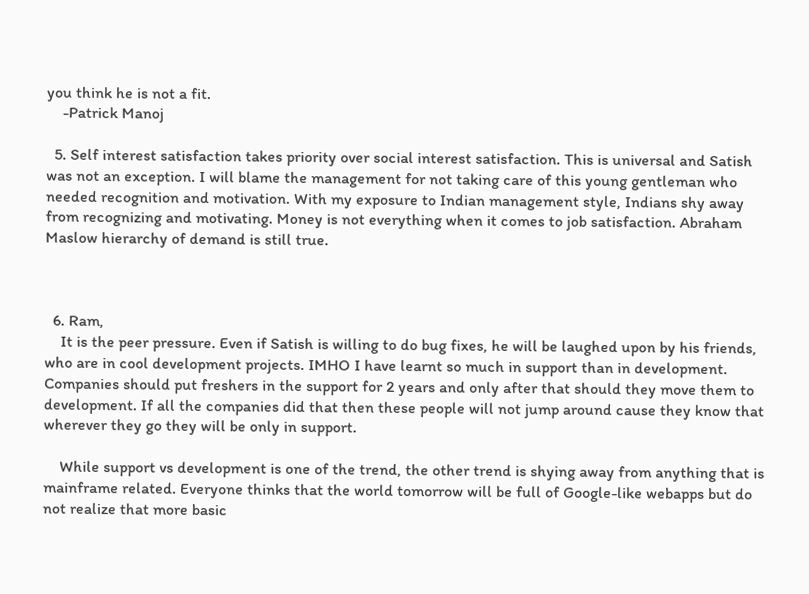you think he is not a fit.
    -Patrick Manoj

  5. Self interest satisfaction takes priority over social interest satisfaction. This is universal and Satish was not an exception. I will blame the management for not taking care of this young gentleman who needed recognition and motivation. With my exposure to Indian management style, Indians shy away from recognizing and motivating. Money is not everything when it comes to job satisfaction. Abraham Maslow hierarchy of demand is still true.



  6. Ram,
    It is the peer pressure. Even if Satish is willing to do bug fixes, he will be laughed upon by his friends, who are in cool development projects. IMHO I have learnt so much in support than in development. Companies should put freshers in the support for 2 years and only after that should they move them to development. If all the companies did that then these people will not jump around cause they know that wherever they go they will be only in support.

    While support vs development is one of the trend, the other trend is shying away from anything that is mainframe related. Everyone thinks that the world tomorrow will be full of Google-like webapps but do not realize that more basic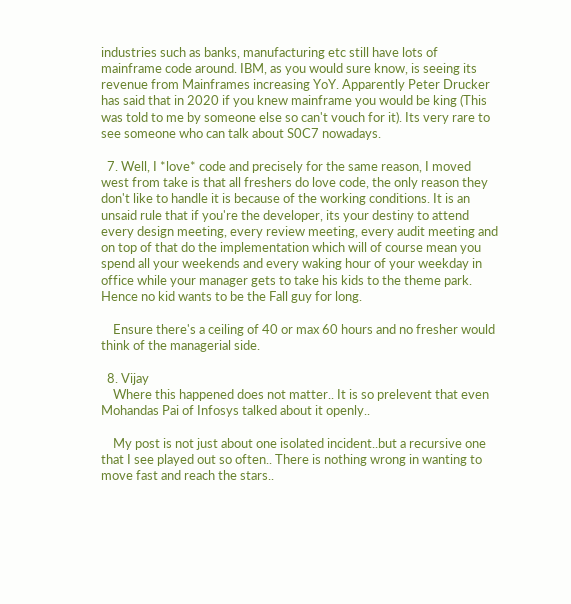industries such as banks, manufacturing etc still have lots of mainframe code around. IBM, as you would sure know, is seeing its revenue from Mainframes increasing YoY. Apparently Peter Drucker has said that in 2020 if you knew mainframe you would be king (This was told to me by someone else so can't vouch for it). Its very rare to see someone who can talk about S0C7 nowadays.

  7. Well, I *love* code and precisely for the same reason, I moved west from take is that all freshers do love code, the only reason they don't like to handle it is because of the working conditions. It is an unsaid rule that if you're the developer, its your destiny to attend every design meeting, every review meeting, every audit meeting and on top of that do the implementation which will of course mean you spend all your weekends and every waking hour of your weekday in office while your manager gets to take his kids to the theme park. Hence no kid wants to be the Fall guy for long.

    Ensure there's a ceiling of 40 or max 60 hours and no fresher would think of the managerial side.

  8. Vijay
    Where this happened does not matter.. It is so prelevent that even Mohandas Pai of Infosys talked about it openly..

    My post is not just about one isolated incident..but a recursive one that I see played out so often.. There is nothing wrong in wanting to move fast and reach the stars..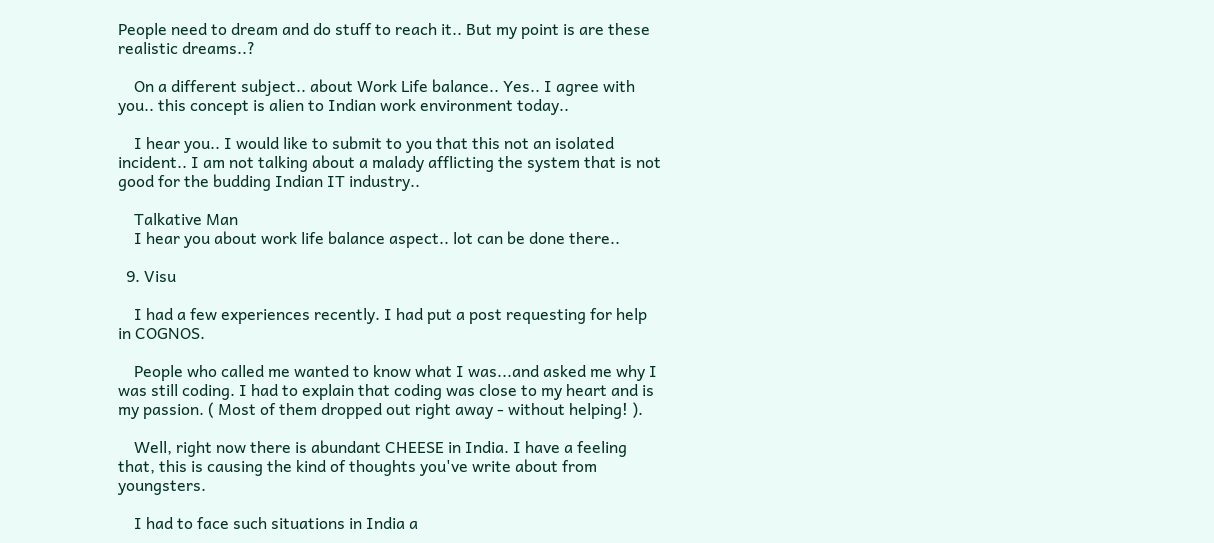People need to dream and do stuff to reach it.. But my point is are these realistic dreams..?

    On a different subject.. about Work Life balance.. Yes.. I agree with you.. this concept is alien to Indian work environment today..

    I hear you.. I would like to submit to you that this not an isolated incident.. I am not talking about a malady afflicting the system that is not good for the budding Indian IT industry..

    Talkative Man
    I hear you about work life balance aspect.. lot can be done there..

  9. Visu

    I had a few experiences recently. I had put a post requesting for help in COGNOS.

    People who called me wanted to know what I was...and asked me why I was still coding. I had to explain that coding was close to my heart and is my passion. ( Most of them dropped out right away - without helping! ).

    Well, right now there is abundant CHEESE in India. I have a feeling that, this is causing the kind of thoughts you've write about from youngsters.

    I had to face such situations in India a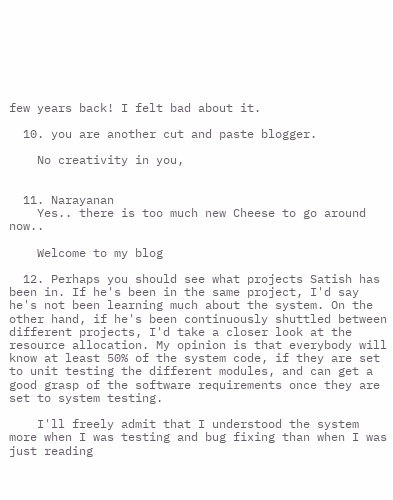few years back! I felt bad about it.

  10. you are another cut and paste blogger.

    No creativity in you,


  11. Narayanan
    Yes.. there is too much new Cheese to go around now..

    Welcome to my blog

  12. Perhaps you should see what projects Satish has been in. If he's been in the same project, I'd say he's not been learning much about the system. On the other hand, if he's been continuously shuttled between different projects, I'd take a closer look at the resource allocation. My opinion is that everybody will know at least 50% of the system code, if they are set to unit testing the different modules, and can get a good grasp of the software requirements once they are set to system testing.

    I'll freely admit that I understood the system more when I was testing and bug fixing than when I was just reading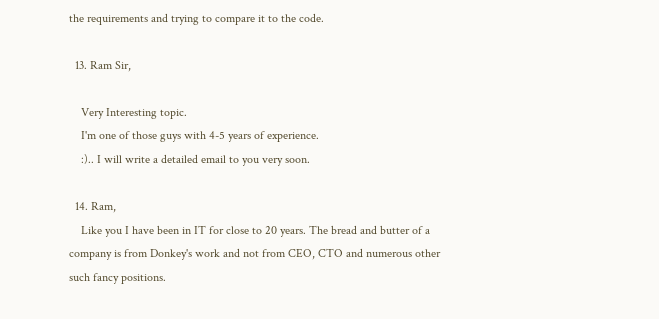the requirements and trying to compare it to the code.

  13. Ram Sir,

    Very Interesting topic.
    I'm one of those guys with 4-5 years of experience.
    :).. I will write a detailed email to you very soon.

  14. Ram,
    Like you I have been in IT for close to 20 years. The bread and butter of a company is from Donkey's work and not from CEO, CTO and numerous other such fancy positions.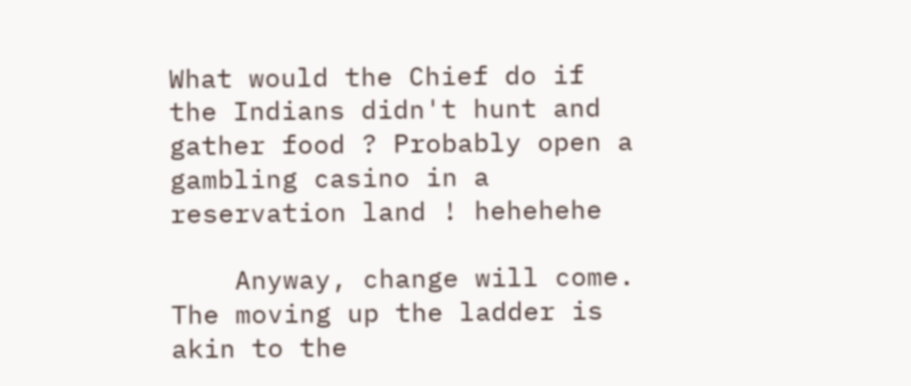What would the Chief do if the Indians didn't hunt and gather food ? Probably open a gambling casino in a reservation land ! hehehehe

    Anyway, change will come. The moving up the ladder is akin to the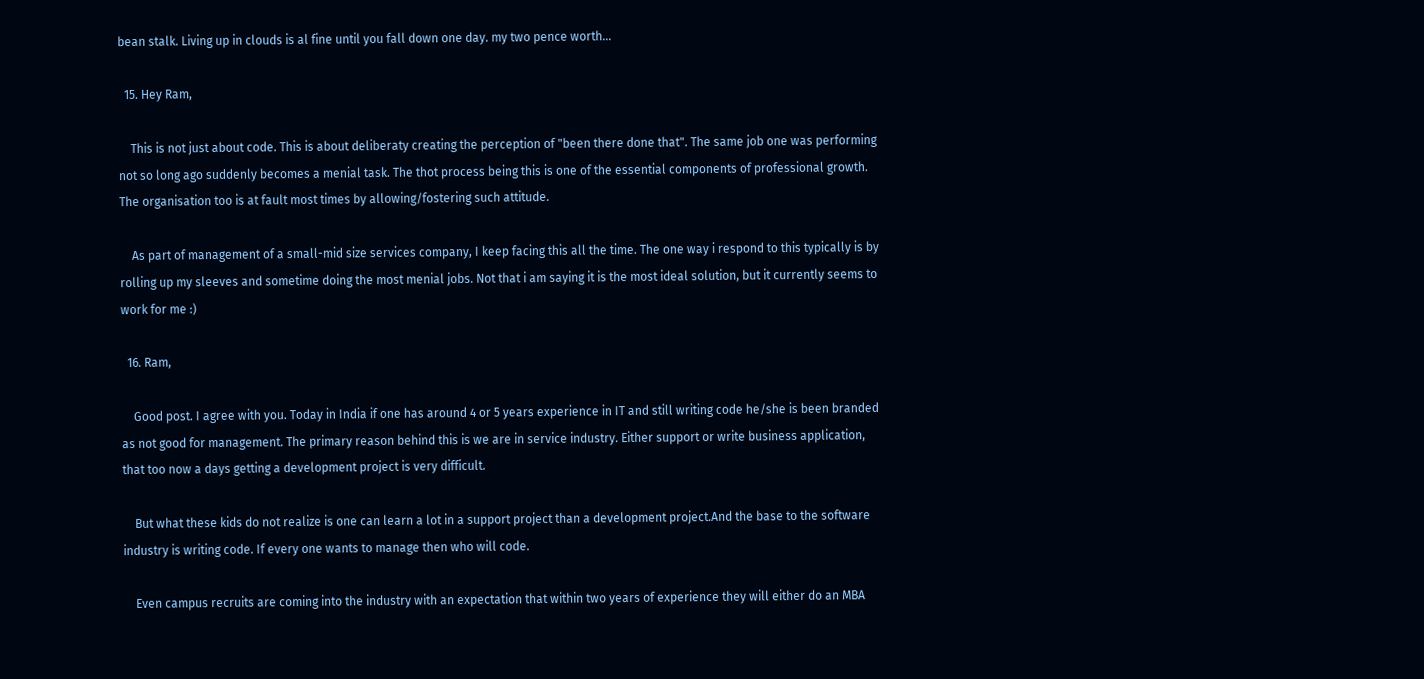bean stalk. Living up in clouds is al fine until you fall down one day. my two pence worth...

  15. Hey Ram,

    This is not just about code. This is about deliberaty creating the perception of "been there done that". The same job one was performing not so long ago suddenly becomes a menial task. The thot process being this is one of the essential components of professional growth. The organisation too is at fault most times by allowing/fostering such attitude.

    As part of management of a small-mid size services company, I keep facing this all the time. The one way i respond to this typically is by rolling up my sleeves and sometime doing the most menial jobs. Not that i am saying it is the most ideal solution, but it currently seems to work for me :)

  16. Ram,

    Good post. I agree with you. Today in India if one has around 4 or 5 years experience in IT and still writing code he/she is been branded as not good for management. The primary reason behind this is we are in service industry. Either support or write business application, that too now a days getting a development project is very difficult.

    But what these kids do not realize is one can learn a lot in a support project than a development project.And the base to the software industry is writing code. If every one wants to manage then who will code.

    Even campus recruits are coming into the industry with an expectation that within two years of experience they will either do an MBA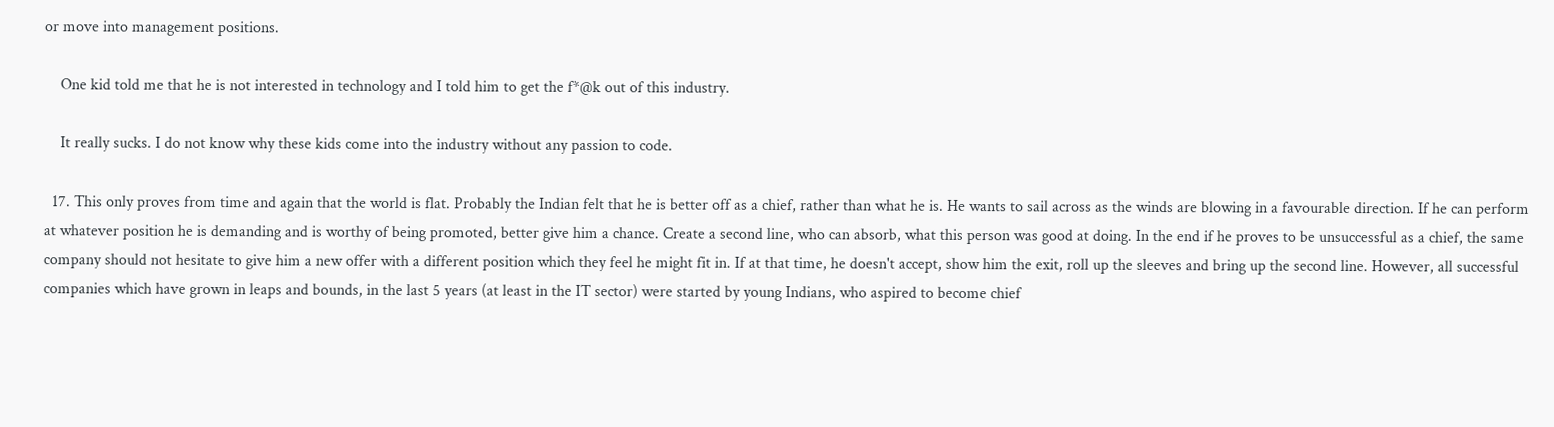or move into management positions.

    One kid told me that he is not interested in technology and I told him to get the f*@k out of this industry.

    It really sucks. I do not know why these kids come into the industry without any passion to code.

  17. This only proves from time and again that the world is flat. Probably the Indian felt that he is better off as a chief, rather than what he is. He wants to sail across as the winds are blowing in a favourable direction. If he can perform at whatever position he is demanding and is worthy of being promoted, better give him a chance. Create a second line, who can absorb, what this person was good at doing. In the end if he proves to be unsuccessful as a chief, the same company should not hesitate to give him a new offer with a different position which they feel he might fit in. If at that time, he doesn't accept, show him the exit, roll up the sleeves and bring up the second line. However, all successful companies which have grown in leaps and bounds, in the last 5 years (at least in the IT sector) were started by young Indians, who aspired to become chief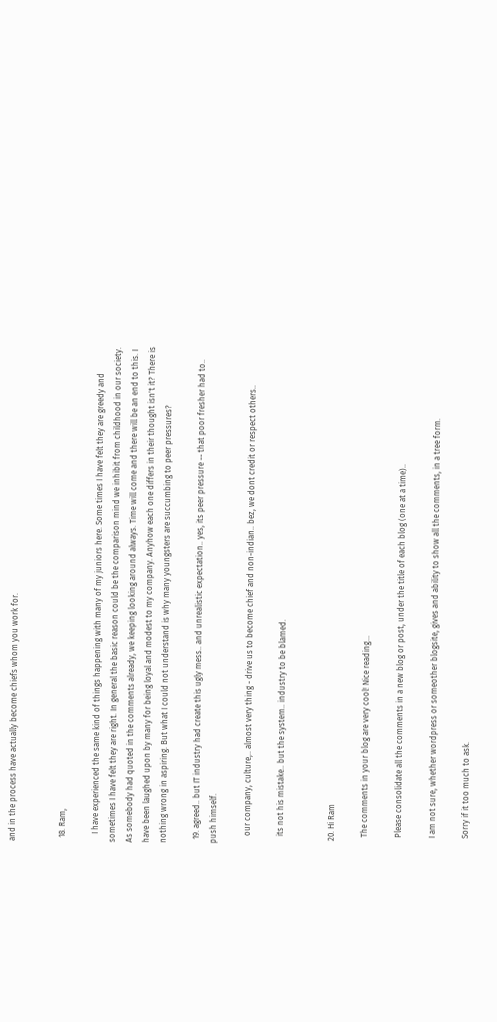and in the process have actually become chiefs whom you work for.


  18. Ram,

    I have experienced the same kind of things happening with many of my juniors here. Some times I have felt they are greedy and sometimes I have felt they are right. In general the basic reason could be the comparison mind we inhibit from childhood in our society. As somebody had quoted in the comments already, we keeping looking around always. Time will come and there will be an end to this. I have been laughed upon by many for being loyal and modest to my company. Anyhow each one differs in their thought isn't it? There is nothing wrong in aspiring. But what I could not understand is why many youngsters are succumbing to peer pressures?

  19. agreed.. but IT industry had create this ugly mess.. and unrealistic expectation.. yes, its peer pressure -- that poor fresher had to.. push himself.

    our company, culture,.. almost very thing - drive us to become chief and non-indian.. bez, we dont credit or respect others..

    its not his mistake.. but the system.. industry to be blamed.


  20. Hi Ram

    The comments in your blog are very cool! Nice reading...

    Please consolidate all the comments in a new blog or post, under the title of each blog (one at a time)..

    I am not sure, whether wordpress or someother blogsite, gives and ability to show all the comments, in a tree form.

    Sorry if it too much to ask.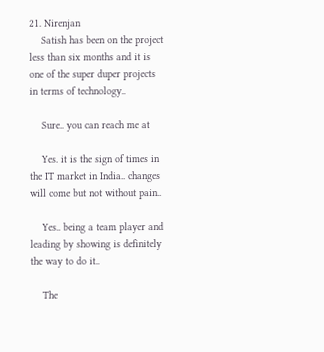21. Nirenjan
    Satish has been on the project less than six months and it is one of the super duper projects in terms of technology..

    Sure.. you can reach me at

    Yes. it is the sign of times in the IT market in India.. changes will come but not without pain..

    Yes.. being a team player and leading by showing is definitely the way to do it..

    The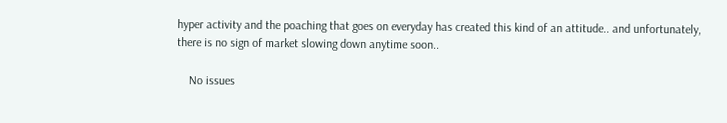hyper activity and the poaching that goes on everyday has created this kind of an attitude.. and unfortunately, there is no sign of market slowing down anytime soon..

    No issues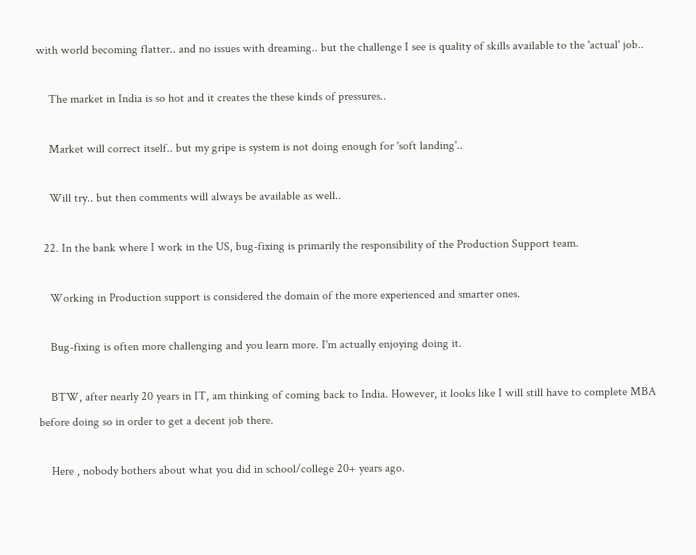with world becoming flatter.. and no issues with dreaming.. but the challenge I see is quality of skills available to the 'actual' job..

    The market in India is so hot and it creates the these kinds of pressures..

    Market will correct itself.. but my gripe is system is not doing enough for 'soft landing'..

    Will try.. but then comments will always be available as well..

  22. In the bank where I work in the US, bug-fixing is primarily the responsibility of the Production Support team.

    Working in Production support is considered the domain of the more experienced and smarter ones.

    Bug-fixing is often more challenging and you learn more. I'm actually enjoying doing it.

    BTW, after nearly 20 years in IT, am thinking of coming back to India. However, it looks like I will still have to complete MBA before doing so in order to get a decent job there.

    Here , nobody bothers about what you did in school/college 20+ years ago.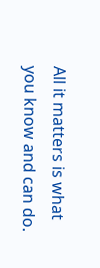All it matters is what you know and can do.